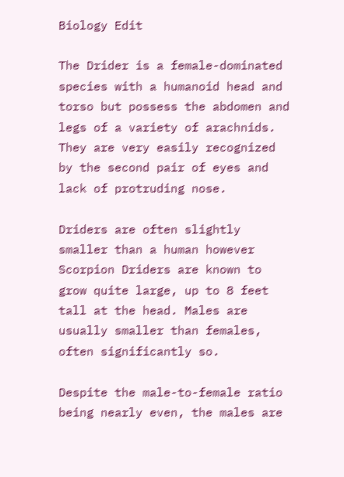Biology Edit

The Drider is a female-dominated species with a humanoid head and torso but possess the abdomen and legs of a variety of arachnids. They are very easily recognized by the second pair of eyes and lack of protruding nose.

Driders are often slightly smaller than a human however Scorpion Driders are known to grow quite large, up to 8 feet tall at the head. Males are usually smaller than females, often significantly so.

Despite the male-to-female ratio being nearly even, the males are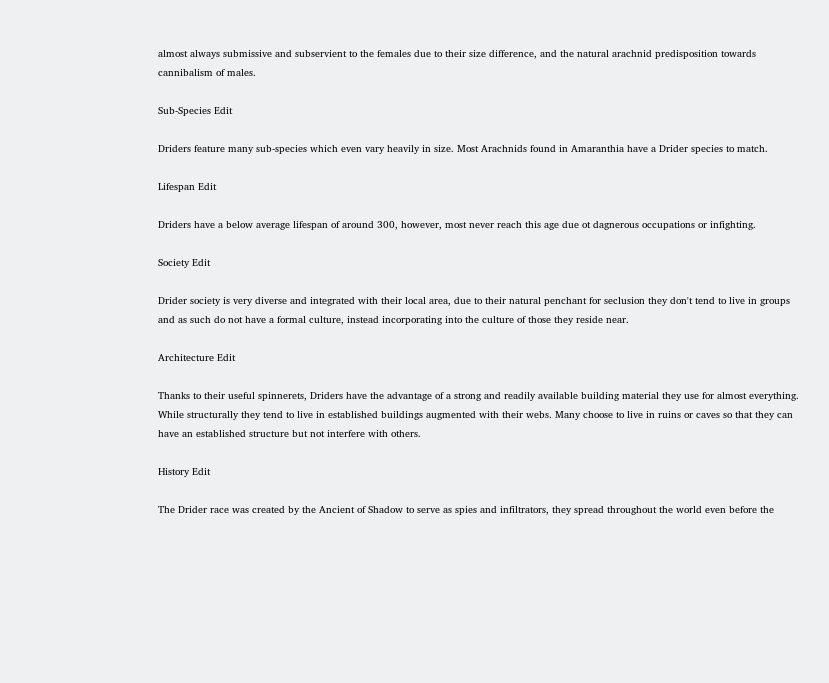almost always submissive and subservient to the females due to their size difference, and the natural arachnid predisposition towards cannibalism of males.

Sub-Species Edit

Driders feature many sub-species which even vary heavily in size. Most Arachnids found in Amaranthia have a Drider species to match.

Lifespan Edit

Driders have a below average lifespan of around 300, however, most never reach this age due ot dagnerous occupations or infighting.

Society Edit

Drider society is very diverse and integrated with their local area, due to their natural penchant for seclusion they don't tend to live in groups and as such do not have a formal culture, instead incorporating into the culture of those they reside near.

Architecture Edit

Thanks to their useful spinnerets, Driders have the advantage of a strong and readily available building material they use for almost everything. While structurally they tend to live in established buildings augmented with their webs. Many choose to live in ruins or caves so that they can have an established structure but not interfere with others.

History Edit

The Drider race was created by the Ancient of Shadow to serve as spies and infiltrators, they spread throughout the world even before the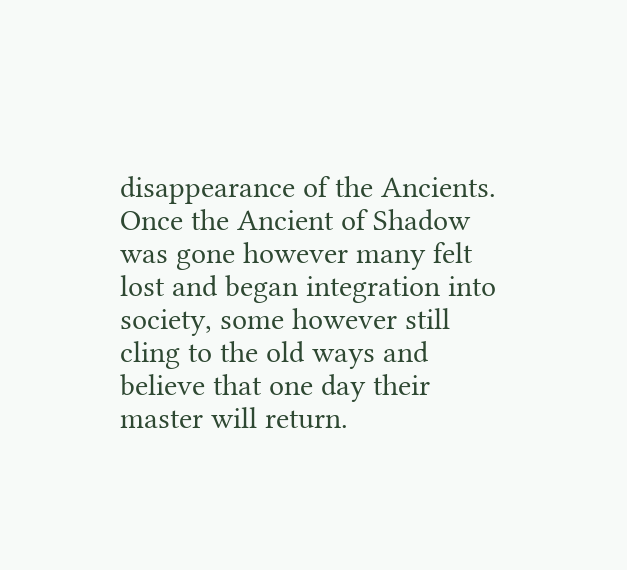disappearance of the Ancients. Once the Ancient of Shadow was gone however many felt lost and began integration into society, some however still cling to the old ways and believe that one day their master will return.